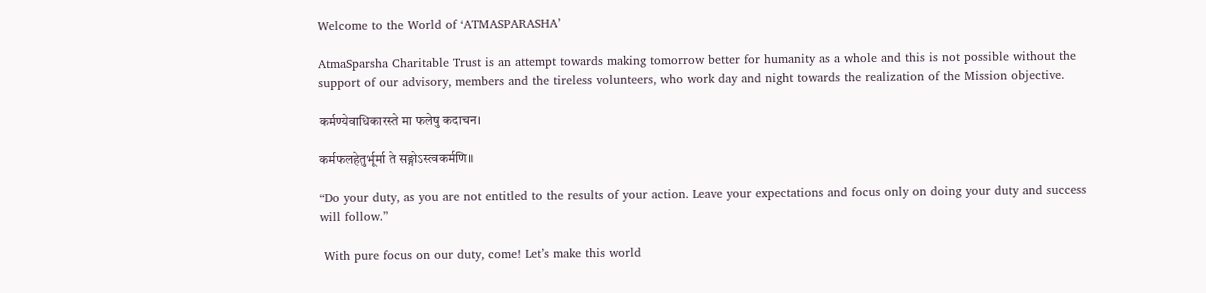Welcome to the World of ‘ATMASPARASHA’

AtmaSparsha Charitable Trust is an attempt towards making tomorrow better for humanity as a whole and this is not possible without the support of our advisory, members and the tireless volunteers, who work day and night towards the realization of the Mission objective.

कर्मण्येवाधिकारस्ते मा फलेषु कदाचन।

कर्मफलहेतुर्भूर्मा ते सङ्गोऽस्त्वकर्मणि॥

“Do your duty, as you are not entitled to the results of your action. Leave your expectations and focus only on doing your duty and success will follow.”

 With pure focus on our duty, come! Let’s make this world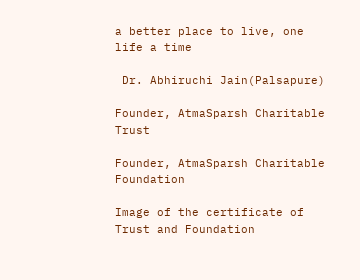a better place to live, one life a time

 Dr. Abhiruchi Jain(Palsapure)

Founder, AtmaSparsh Charitable Trust

Founder, AtmaSparsh Charitable Foundation

Image of the certificate of Trust and Foundation